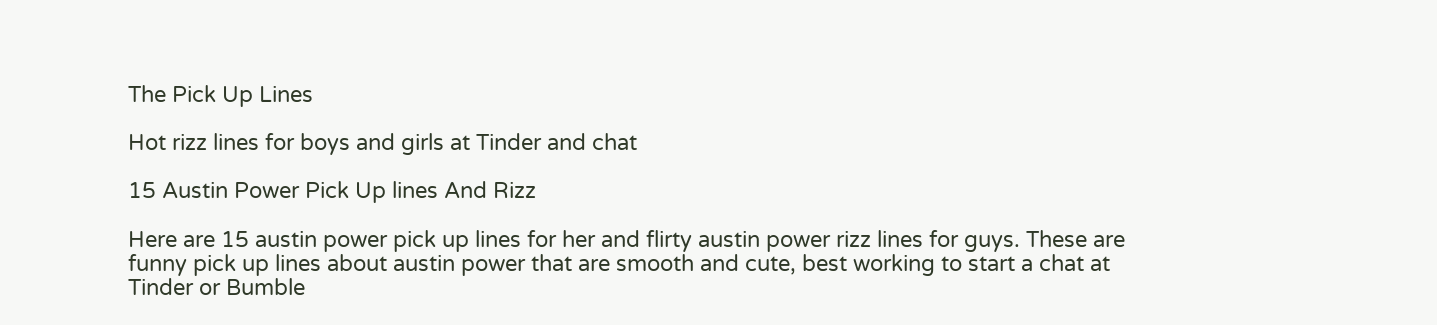The Pick Up Lines

Hot rizz lines for boys and girls at Tinder and chat

15 Austin Power Pick Up lines And Rizz

Here are 15 austin power pick up lines for her and flirty austin power rizz lines for guys. These are funny pick up lines about austin power that are smooth and cute, best working to start a chat at Tinder or Bumble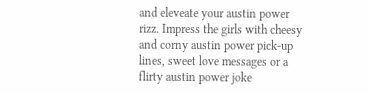and eleveate your austin power rizz. Impress the girls with cheesy and corny austin power pick-up lines, sweet love messages or a flirty austin power joke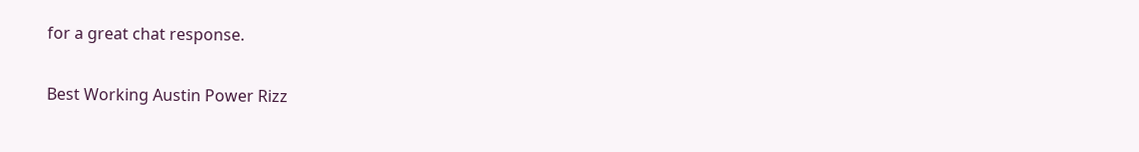for a great chat response.

Best Working Austin Power Rizz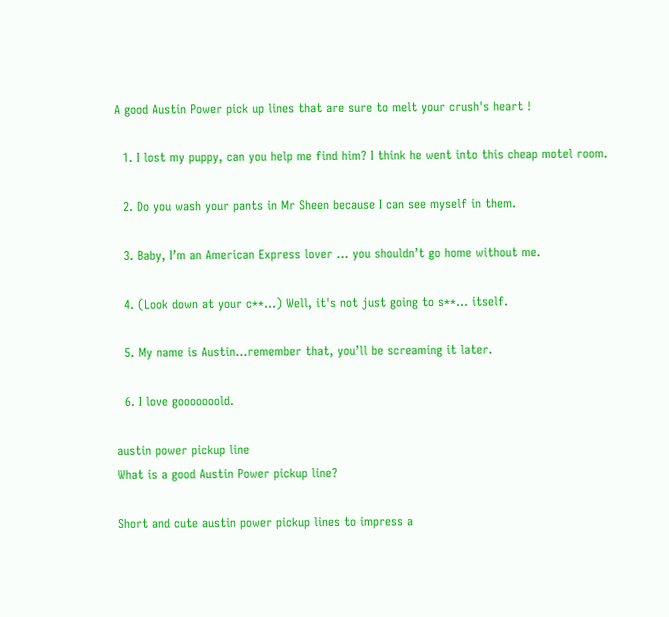A good Austin Power pick up lines that are sure to melt your crush's heart !

  1. I lost my puppy, can you help me find him? I think he went into this cheap motel room.

  2. Do you wash your pants in Mr Sheen because I can see myself in them.

  3. Baby, I’m an American Express lover ... you shouldn’t go home without me.

  4. (Look down at your c**...) Well, it's not just going to s**... itself.

  5. My name is Austin...remember that, you’ll be screaming it later.

  6. I love gooooooold.

austin power pickup line
What is a good Austin Power pickup line?

Short and cute austin power pickup lines to impress a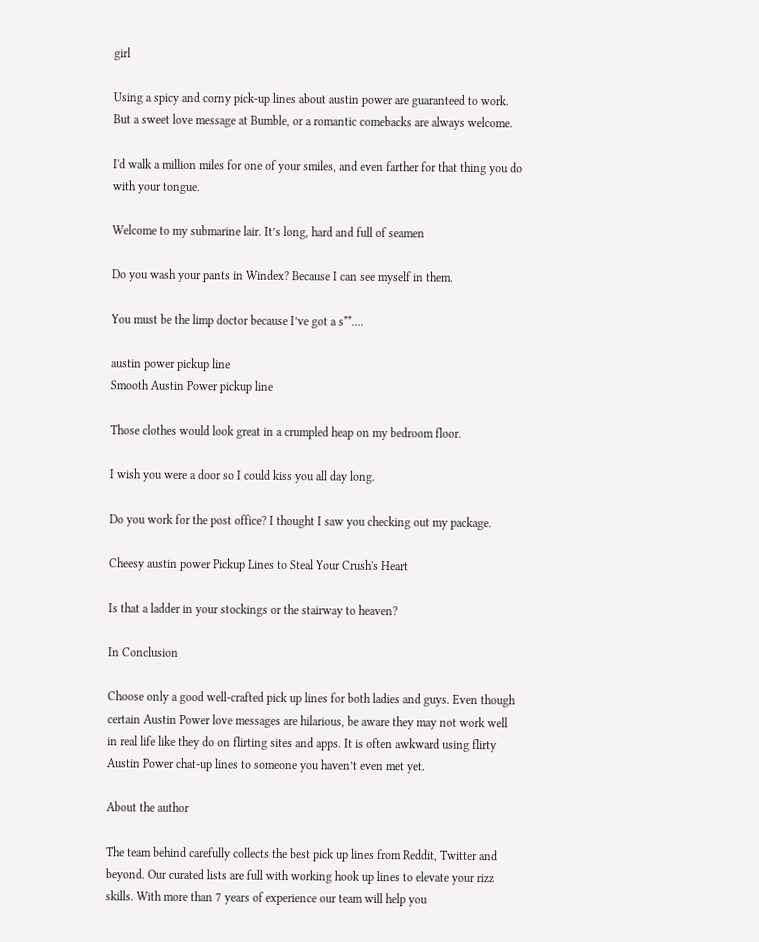girl

Using a spicy and corny pick-up lines about austin power are guaranteed to work. But a sweet love message at Bumble, or a romantic comebacks are always welcome.

I'd walk a million miles for one of your smiles, and even farther for that thing you do with your tongue.

Welcome to my submarine lair. It’s long, hard and full of seamen

Do you wash your pants in Windex? Because I can see myself in them.

You must be the limp doctor because I’ve got a s**....

austin power pickup line
Smooth Austin Power pickup line

Those clothes would look great in a crumpled heap on my bedroom floor.

I wish you were a door so I could kiss you all day long.

Do you work for the post office? I thought I saw you checking out my package.

Cheesy austin power Pickup Lines to Steal Your Crush's Heart

Is that a ladder in your stockings or the stairway to heaven?

In Conclusion

Choose only a good well-crafted pick up lines for both ladies and guys. Even though certain Austin Power love messages are hilarious, be aware they may not work well in real life like they do on flirting sites and apps. It is often awkward using flirty Austin Power chat-up lines to someone you haven’t even met yet.

About the author

The team behind carefully collects the best pick up lines from Reddit, Twitter and beyond. Our curated lists are full with working hook up lines to elevate your rizz skills. With more than 7 years of experience our team will help you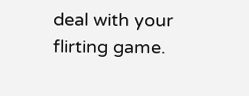deal with your flirting game.